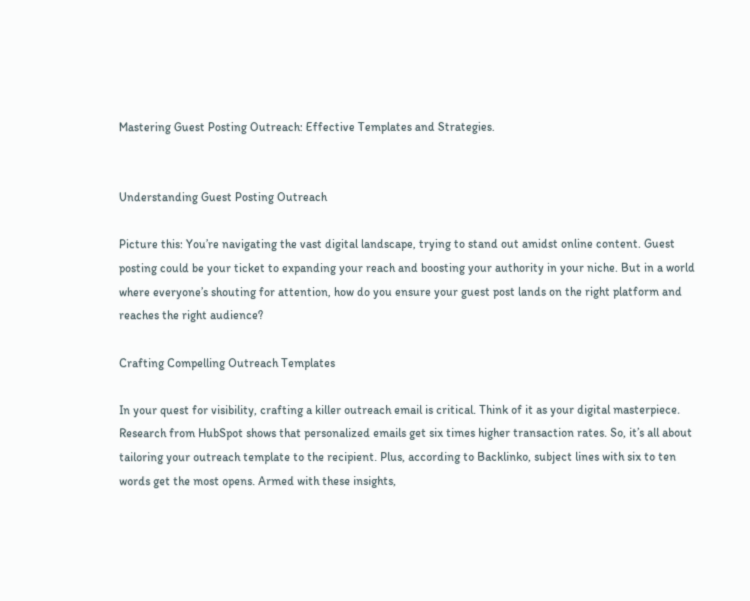Mastering Guest Posting Outreach: Effective Templates and Strategies.


Understanding Guest Posting Outreach

Picture this: You’re navigating the vast digital landscape, trying to stand out amidst online content. Guest posting could be your ticket to expanding your reach and boosting your authority in your niche. But in a world where everyone’s shouting for attention, how do you ensure your guest post lands on the right platform and reaches the right audience?

Crafting Compelling Outreach Templates

In your quest for visibility, crafting a killer outreach email is critical. Think of it as your digital masterpiece. Research from HubSpot shows that personalized emails get six times higher transaction rates. So, it’s all about tailoring your outreach template to the recipient. Plus, according to Backlinko, subject lines with six to ten words get the most opens. Armed with these insights,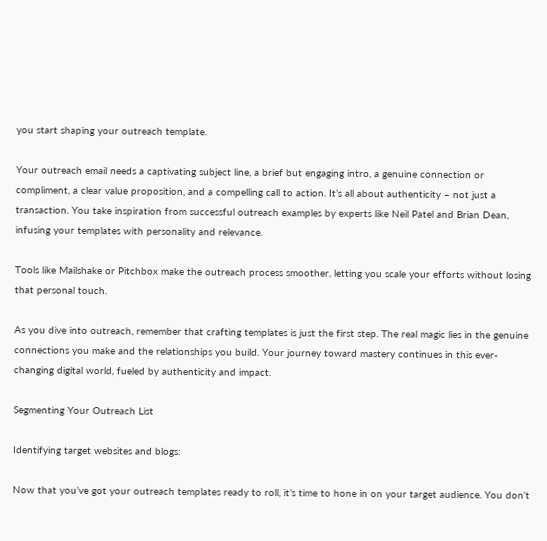you start shaping your outreach template.

Your outreach email needs a captivating subject line, a brief but engaging intro, a genuine connection or compliment, a clear value proposition, and a compelling call to action. It’s all about authenticity – not just a transaction. You take inspiration from successful outreach examples by experts like Neil Patel and Brian Dean, infusing your templates with personality and relevance.

Tools like Mailshake or Pitchbox make the outreach process smoother, letting you scale your efforts without losing that personal touch.

As you dive into outreach, remember that crafting templates is just the first step. The real magic lies in the genuine connections you make and the relationships you build. Your journey toward mastery continues in this ever-changing digital world, fueled by authenticity and impact.

Segmenting Your Outreach List

Identifying target websites and blogs:

Now that you’ve got your outreach templates ready to roll, it’s time to hone in on your target audience. You don’t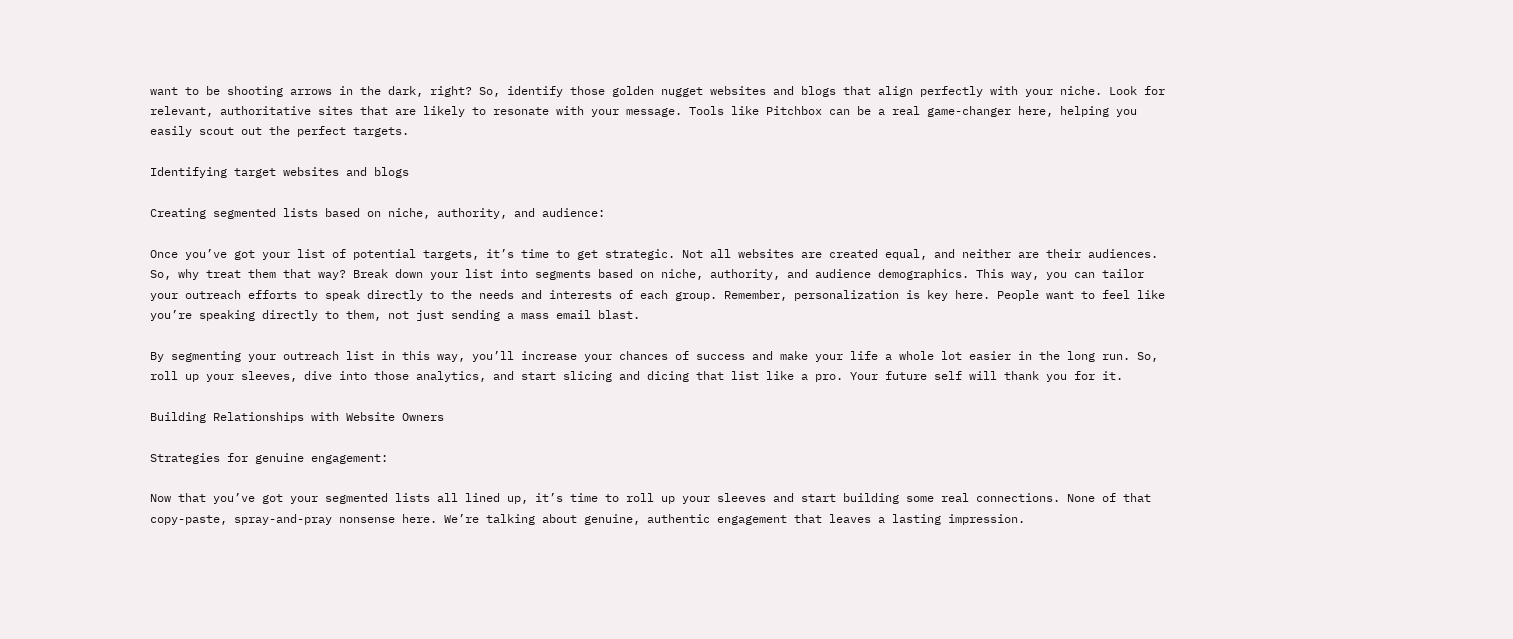want to be shooting arrows in the dark, right? So, identify those golden nugget websites and blogs that align perfectly with your niche. Look for relevant, authoritative sites that are likely to resonate with your message. Tools like Pitchbox can be a real game-changer here, helping you easily scout out the perfect targets.

Identifying target websites and blogs

Creating segmented lists based on niche, authority, and audience:

Once you’ve got your list of potential targets, it’s time to get strategic. Not all websites are created equal, and neither are their audiences. So, why treat them that way? Break down your list into segments based on niche, authority, and audience demographics. This way, you can tailor your outreach efforts to speak directly to the needs and interests of each group. Remember, personalization is key here. People want to feel like you’re speaking directly to them, not just sending a mass email blast.

By segmenting your outreach list in this way, you’ll increase your chances of success and make your life a whole lot easier in the long run. So, roll up your sleeves, dive into those analytics, and start slicing and dicing that list like a pro. Your future self will thank you for it.

Building Relationships with Website Owners

Strategies for genuine engagement:

Now that you’ve got your segmented lists all lined up, it’s time to roll up your sleeves and start building some real connections. None of that copy-paste, spray-and-pray nonsense here. We’re talking about genuine, authentic engagement that leaves a lasting impression.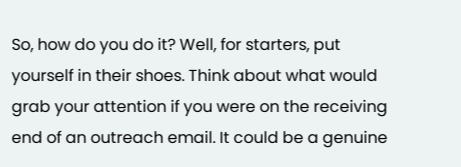So, how do you do it? Well, for starters, put yourself in their shoes. Think about what would grab your attention if you were on the receiving end of an outreach email. It could be a genuine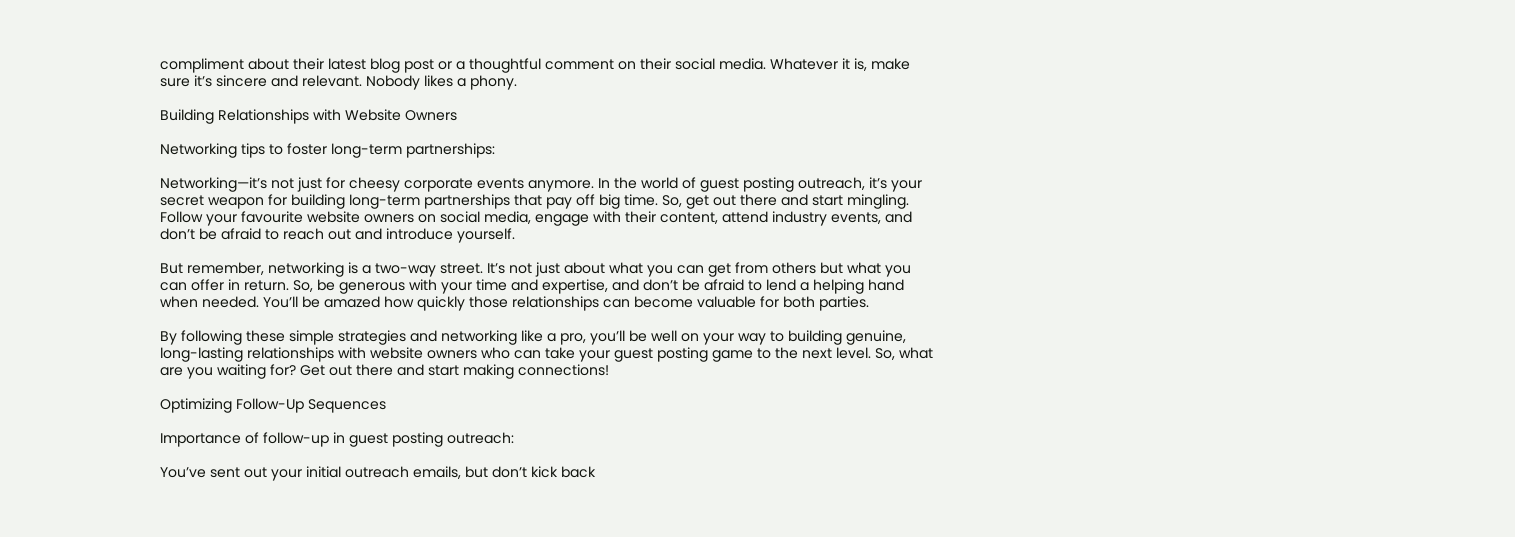compliment about their latest blog post or a thoughtful comment on their social media. Whatever it is, make sure it’s sincere and relevant. Nobody likes a phony.

Building Relationships with Website Owners

Networking tips to foster long-term partnerships:

Networking—it’s not just for cheesy corporate events anymore. In the world of guest posting outreach, it’s your secret weapon for building long-term partnerships that pay off big time. So, get out there and start mingling. Follow your favourite website owners on social media, engage with their content, attend industry events, and don’t be afraid to reach out and introduce yourself.

But remember, networking is a two-way street. It’s not just about what you can get from others but what you can offer in return. So, be generous with your time and expertise, and don’t be afraid to lend a helping hand when needed. You’ll be amazed how quickly those relationships can become valuable for both parties.

By following these simple strategies and networking like a pro, you’ll be well on your way to building genuine, long-lasting relationships with website owners who can take your guest posting game to the next level. So, what are you waiting for? Get out there and start making connections!

Optimizing Follow-Up Sequences

Importance of follow-up in guest posting outreach:

You’ve sent out your initial outreach emails, but don’t kick back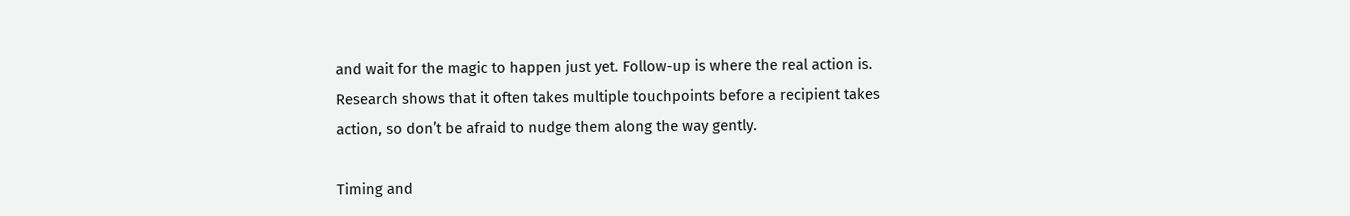and wait for the magic to happen just yet. Follow-up is where the real action is. Research shows that it often takes multiple touchpoints before a recipient takes action, so don’t be afraid to nudge them along the way gently.

Timing and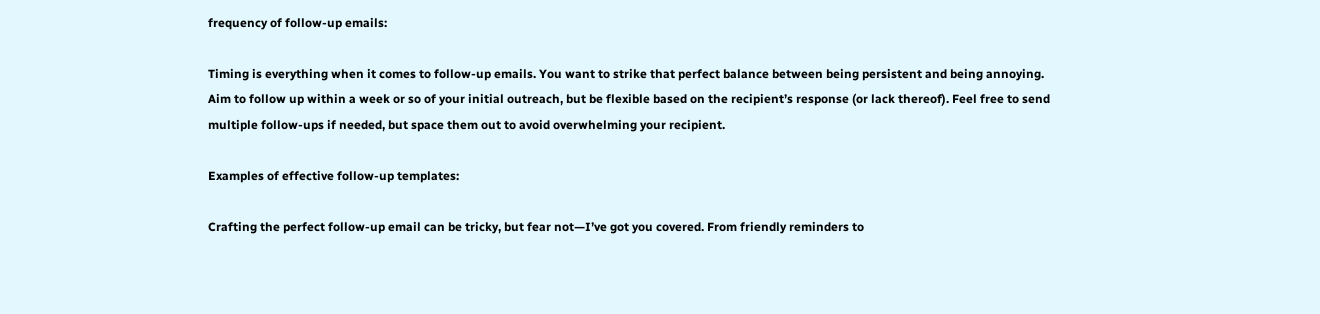frequency of follow-up emails:

Timing is everything when it comes to follow-up emails. You want to strike that perfect balance between being persistent and being annoying. Aim to follow up within a week or so of your initial outreach, but be flexible based on the recipient’s response (or lack thereof). Feel free to send multiple follow-ups if needed, but space them out to avoid overwhelming your recipient.

Examples of effective follow-up templates:

Crafting the perfect follow-up email can be tricky, but fear not—I’ve got you covered. From friendly reminders to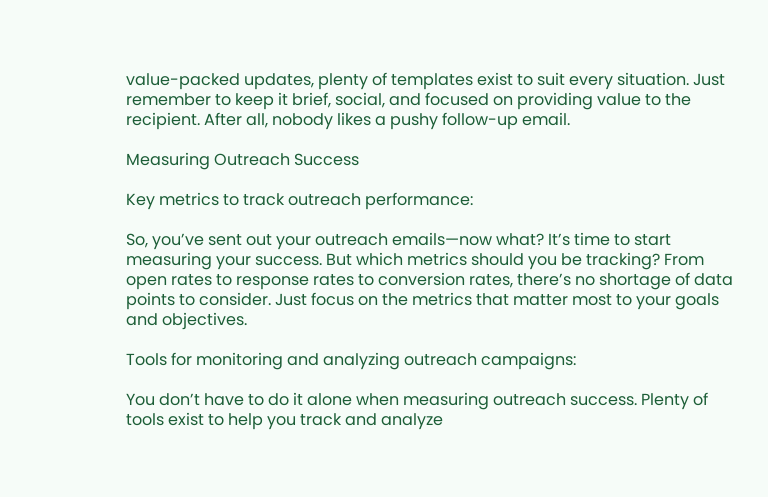value-packed updates, plenty of templates exist to suit every situation. Just remember to keep it brief, social, and focused on providing value to the recipient. After all, nobody likes a pushy follow-up email.

Measuring Outreach Success

Key metrics to track outreach performance:

So, you’ve sent out your outreach emails—now what? It’s time to start measuring your success. But which metrics should you be tracking? From open rates to response rates to conversion rates, there’s no shortage of data points to consider. Just focus on the metrics that matter most to your goals and objectives.

Tools for monitoring and analyzing outreach campaigns:

You don’t have to do it alone when measuring outreach success. Plenty of tools exist to help you track and analyze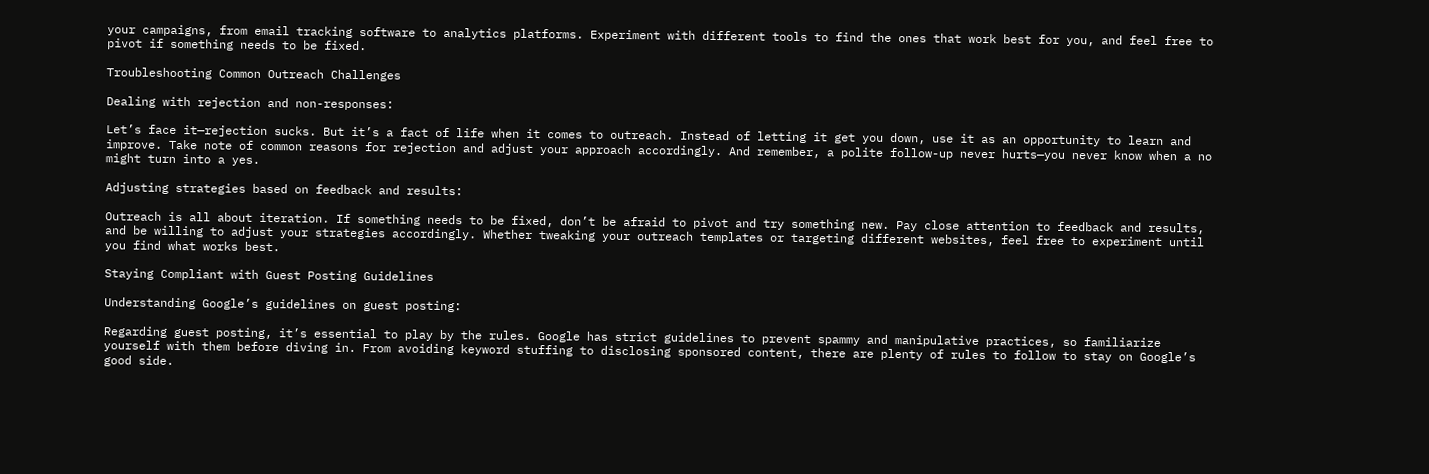your campaigns, from email tracking software to analytics platforms. Experiment with different tools to find the ones that work best for you, and feel free to pivot if something needs to be fixed.

Troubleshooting Common Outreach Challenges

Dealing with rejection and non-responses:

Let’s face it—rejection sucks. But it’s a fact of life when it comes to outreach. Instead of letting it get you down, use it as an opportunity to learn and improve. Take note of common reasons for rejection and adjust your approach accordingly. And remember, a polite follow-up never hurts—you never know when a no might turn into a yes.

Adjusting strategies based on feedback and results:

Outreach is all about iteration. If something needs to be fixed, don’t be afraid to pivot and try something new. Pay close attention to feedback and results, and be willing to adjust your strategies accordingly. Whether tweaking your outreach templates or targeting different websites, feel free to experiment until you find what works best.

Staying Compliant with Guest Posting Guidelines

Understanding Google’s guidelines on guest posting:

Regarding guest posting, it’s essential to play by the rules. Google has strict guidelines to prevent spammy and manipulative practices, so familiarize yourself with them before diving in. From avoiding keyword stuffing to disclosing sponsored content, there are plenty of rules to follow to stay on Google’s good side.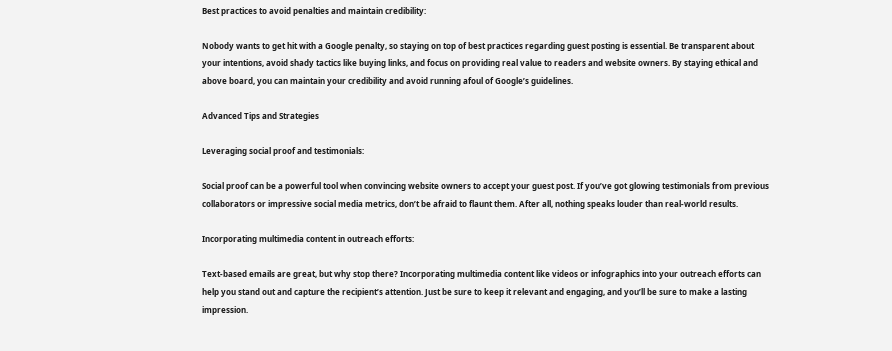Best practices to avoid penalties and maintain credibility:

Nobody wants to get hit with a Google penalty, so staying on top of best practices regarding guest posting is essential. Be transparent about your intentions, avoid shady tactics like buying links, and focus on providing real value to readers and website owners. By staying ethical and above board, you can maintain your credibility and avoid running afoul of Google’s guidelines.

Advanced Tips and Strategies

Leveraging social proof and testimonials:

Social proof can be a powerful tool when convincing website owners to accept your guest post. If you’ve got glowing testimonials from previous collaborators or impressive social media metrics, don’t be afraid to flaunt them. After all, nothing speaks louder than real-world results.

Incorporating multimedia content in outreach efforts:

Text-based emails are great, but why stop there? Incorporating multimedia content like videos or infographics into your outreach efforts can help you stand out and capture the recipient’s attention. Just be sure to keep it relevant and engaging, and you’ll be sure to make a lasting impression.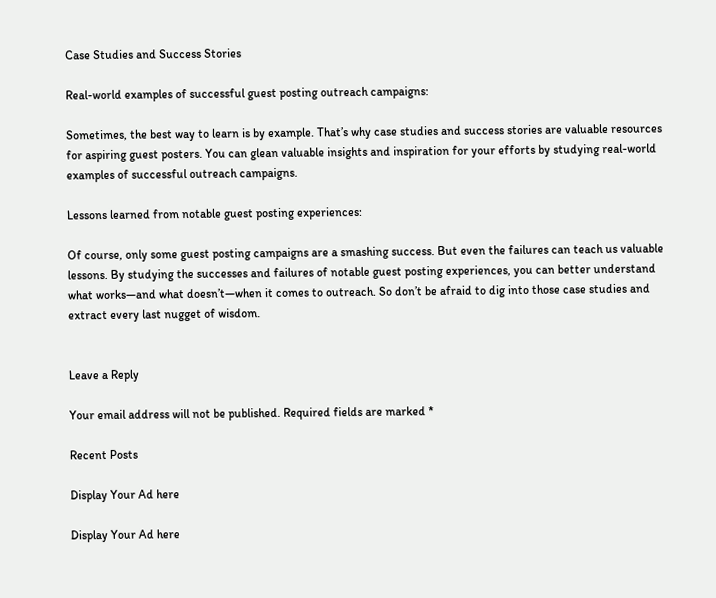Case Studies and Success Stories

Real-world examples of successful guest posting outreach campaigns:

Sometimes, the best way to learn is by example. That’s why case studies and success stories are valuable resources for aspiring guest posters. You can glean valuable insights and inspiration for your efforts by studying real-world examples of successful outreach campaigns.

Lessons learned from notable guest posting experiences:

Of course, only some guest posting campaigns are a smashing success. But even the failures can teach us valuable lessons. By studying the successes and failures of notable guest posting experiences, you can better understand what works—and what doesn’t—when it comes to outreach. So don’t be afraid to dig into those case studies and extract every last nugget of wisdom.


Leave a Reply

Your email address will not be published. Required fields are marked *

Recent Posts

Display Your Ad here

Display Your Ad here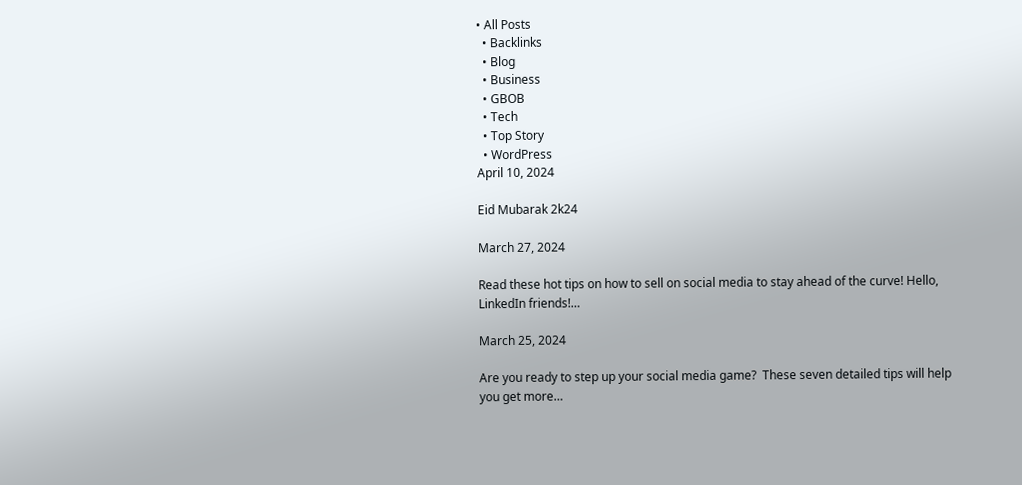• All Posts
  • Backlinks
  • Blog
  • Business
  • GBOB
  • Tech
  • Top Story
  • WordPress
April 10, 2024

Eid Mubarak 2k24

March 27, 2024

Read these hot tips on how to sell on social media to stay ahead of the curve! Hello, LinkedIn friends!…

March 25, 2024

Are you ready to step up your social media game?  These seven detailed tips will help you get more…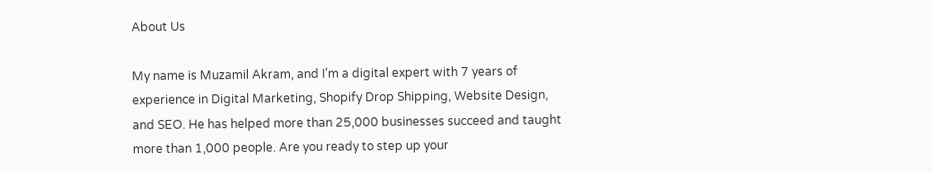About Us

My name is Muzamil Akram, and I’m a digital expert with 7 years of experience in Digital Marketing, Shopify Drop Shipping, Website Design, and SEO. He has helped more than 25,000 businesses succeed and taught more than 1,000 people. Are you ready to step up your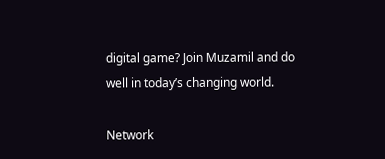digital game? Join Muzamil and do well in today’s changing world.

Network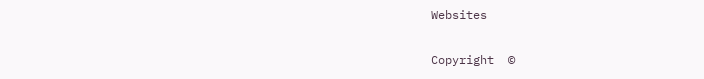Websites

Copyright  ©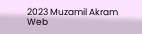2023 Muzamil Akram Web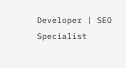Developer | SEO Specialist